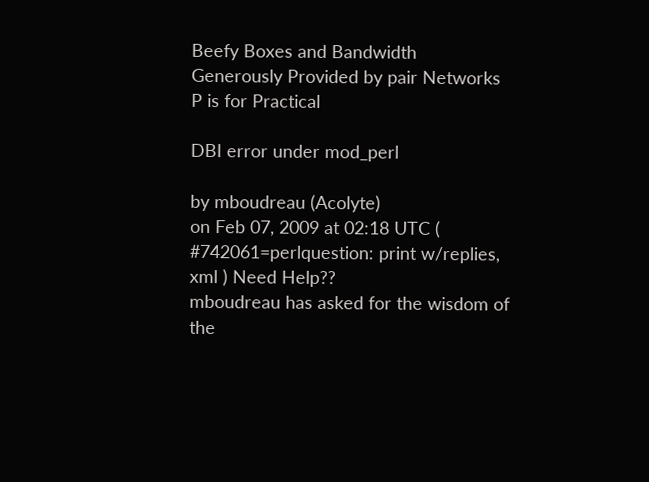Beefy Boxes and Bandwidth Generously Provided by pair Networks
P is for Practical

DBI error under mod_perl

by mboudreau (Acolyte)
on Feb 07, 2009 at 02:18 UTC ( #742061=perlquestion: print w/replies, xml ) Need Help??
mboudreau has asked for the wisdom of the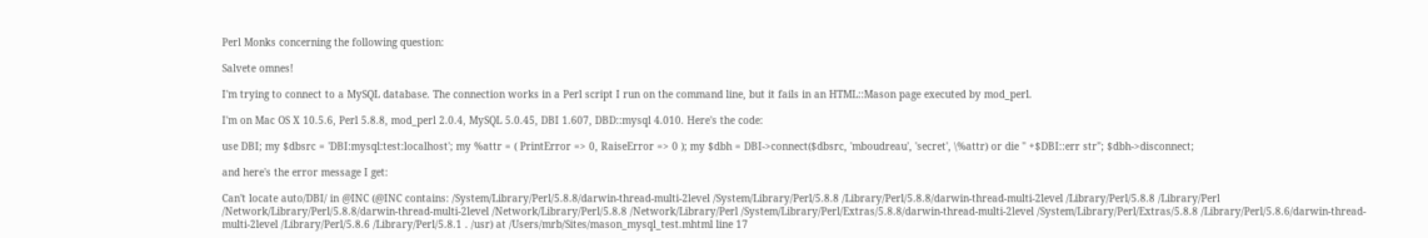Perl Monks concerning the following question:

Salvete omnes!

I'm trying to connect to a MySQL database. The connection works in a Perl script I run on the command line, but it fails in an HTML::Mason page executed by mod_perl.

I'm on Mac OS X 10.5.6, Perl 5.8.8, mod_perl 2.0.4, MySQL 5.0.45, DBI 1.607, DBD::mysql 4.010. Here's the code:

use DBI; my $dbsrc = 'DBI:mysql:test:localhost'; my %attr = ( PrintError => 0, RaiseError => 0 ); my $dbh = DBI->connect($dbsrc, 'mboudreau', 'secret', \%attr) or die " +$DBI::err str"; $dbh->disconnect;

and here's the error message I get:

Can't locate auto/DBI/ in @INC (@INC contains: /System/Library/Perl/5.8.8/darwin-thread-multi-2level /System/Library/Perl/5.8.8 /Library/Perl/5.8.8/darwin-thread-multi-2level /Library/Perl/5.8.8 /Library/Perl /Network/Library/Perl/5.8.8/darwin-thread-multi-2level /Network/Library/Perl/5.8.8 /Network/Library/Perl /System/Library/Perl/Extras/5.8.8/darwin-thread-multi-2level /System/Library/Perl/Extras/5.8.8 /Library/Perl/5.8.6/darwin-thread-multi-2level /Library/Perl/5.8.6 /Library/Perl/5.8.1 . /usr) at /Users/mrb/Sites/mason_mysql_test.mhtml line 17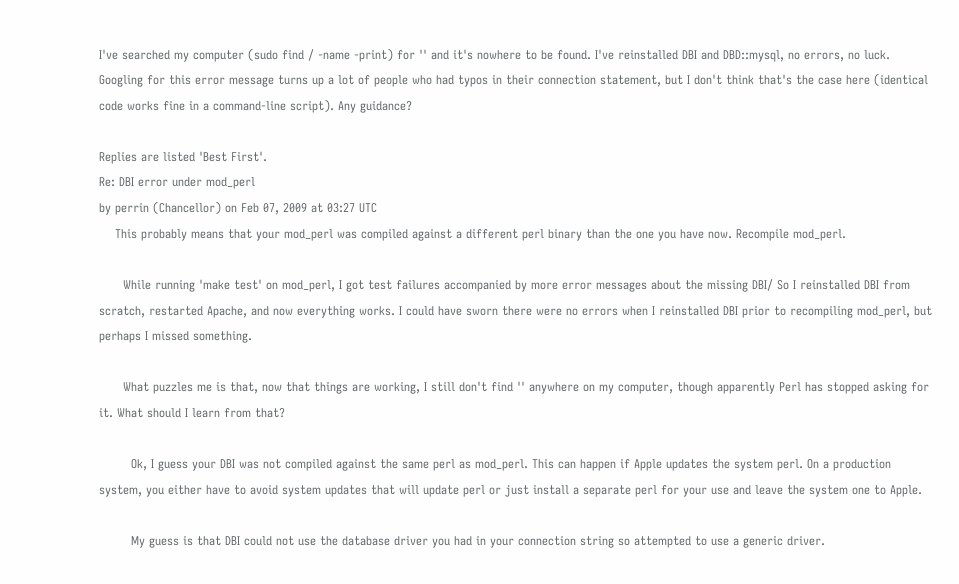I've searched my computer (sudo find / -name -print) for '' and it's nowhere to be found. I've reinstalled DBI and DBD::mysql, no errors, no luck. Googling for this error message turns up a lot of people who had typos in their connection statement, but I don't think that's the case here (identical code works fine in a command-line script). Any guidance?

Replies are listed 'Best First'.
Re: DBI error under mod_perl
by perrin (Chancellor) on Feb 07, 2009 at 03:27 UTC
    This probably means that your mod_perl was compiled against a different perl binary than the one you have now. Recompile mod_perl.

      While running 'make test' on mod_perl, I got test failures accompanied by more error messages about the missing DBI/ So I reinstalled DBI from scratch, restarted Apache, and now everything works. I could have sworn there were no errors when I reinstalled DBI prior to recompiling mod_perl, but perhaps I missed something.

      What puzzles me is that, now that things are working, I still don't find '' anywhere on my computer, though apparently Perl has stopped asking for it. What should I learn from that?

        Ok, I guess your DBI was not compiled against the same perl as mod_perl. This can happen if Apple updates the system perl. On a production system, you either have to avoid system updates that will update perl or just install a separate perl for your use and leave the system one to Apple.

        My guess is that DBI could not use the database driver you had in your connection string so attempted to use a generic driver.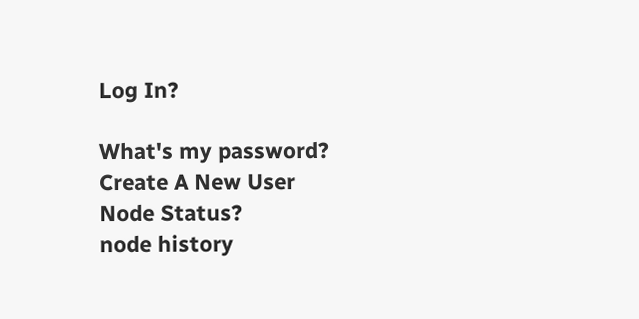Log In?

What's my password?
Create A New User
Node Status?
node history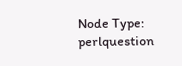Node Type: perlquestion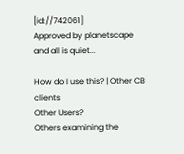[id://742061]
Approved by planetscape
and all is quiet...

How do I use this? | Other CB clients
Other Users?
Others examining the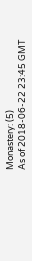Monastery: (5)
As of 2018-06-22 23:45 GMT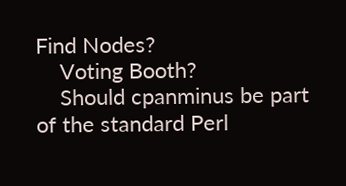Find Nodes?
    Voting Booth?
    Should cpanminus be part of the standard Perl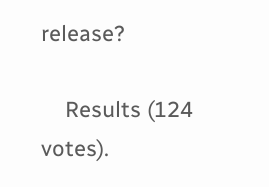release?

    Results (124 votes).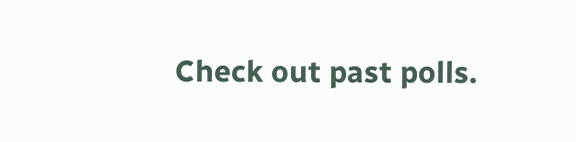Check out past polls.